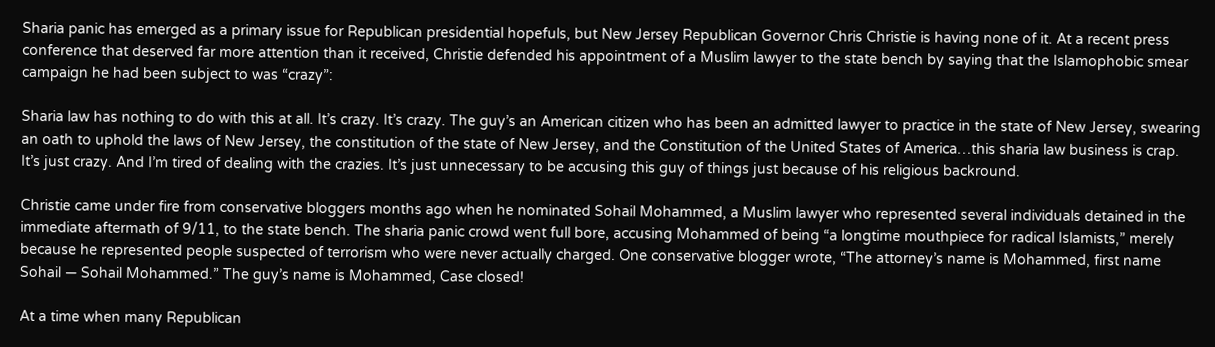Sharia panic has emerged as a primary issue for Republican presidential hopefuls, but New Jersey Republican Governor Chris Christie is having none of it. At a recent press conference that deserved far more attention than it received, Christie defended his appointment of a Muslim lawyer to the state bench by saying that the Islamophobic smear campaign he had been subject to was “crazy”:

Sharia law has nothing to do with this at all. It’s crazy. It’s crazy. The guy’s an American citizen who has been an admitted lawyer to practice in the state of New Jersey, swearing an oath to uphold the laws of New Jersey, the constitution of the state of New Jersey, and the Constitution of the United States of America…this sharia law business is crap. It’s just crazy. And I’m tired of dealing with the crazies. It’s just unnecessary to be accusing this guy of things just because of his religious backround.

Christie came under fire from conservative bloggers months ago when he nominated Sohail Mohammed, a Muslim lawyer who represented several individuals detained in the immediate aftermath of 9/11, to the state bench. The sharia panic crowd went full bore, accusing Mohammed of being “a longtime mouthpiece for radical Islamists,” merely because he represented people suspected of terrorism who were never actually charged. One conservative blogger wrote, “The attorney’s name is Mohammed, first name Sohail — Sohail Mohammed.” The guy’s name is Mohammed, Case closed!

At a time when many Republican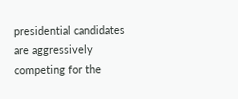presidential candidates are aggressively competing for the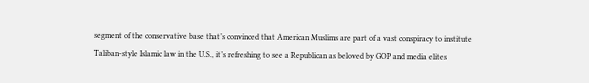segment of the conservative base that’s convinced that American Muslims are part of a vast conspiracy to institute Taliban-style Islamic law in the U.S., it’s refreshing to see a Republican as beloved by GOP and media elites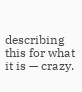describing this for what it is — crazy.